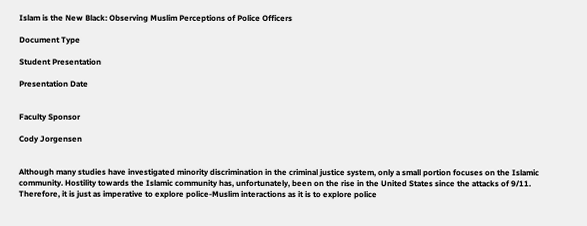Islam is the New Black: Observing Muslim Perceptions of Police Officers

Document Type

Student Presentation

Presentation Date


Faculty Sponsor

Cody Jorgensen


Although many studies have investigated minority discrimination in the criminal justice system, only a small portion focuses on the Islamic community. Hostility towards the Islamic community has, unfortunately, been on the rise in the United States since the attacks of 9/11. Therefore, it is just as imperative to explore police-Muslim interactions as it is to explore police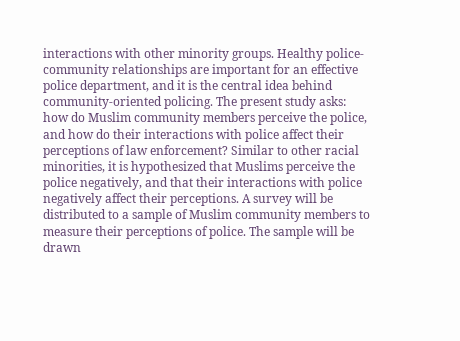interactions with other minority groups. Healthy police-community relationships are important for an effective police department, and it is the central idea behind community-oriented policing. The present study asks: how do Muslim community members perceive the police, and how do their interactions with police affect their perceptions of law enforcement? Similar to other racial minorities, it is hypothesized that Muslims perceive the police negatively, and that their interactions with police negatively affect their perceptions. A survey will be distributed to a sample of Muslim community members to measure their perceptions of police. The sample will be drawn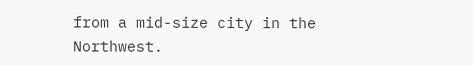from a mid-size city in the Northwest.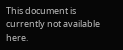This document is currently not available here.